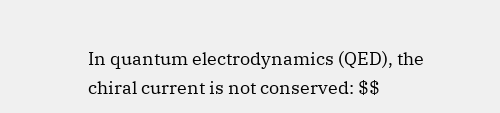In quantum electrodynamics (QED), the chiral current is not conserved: $$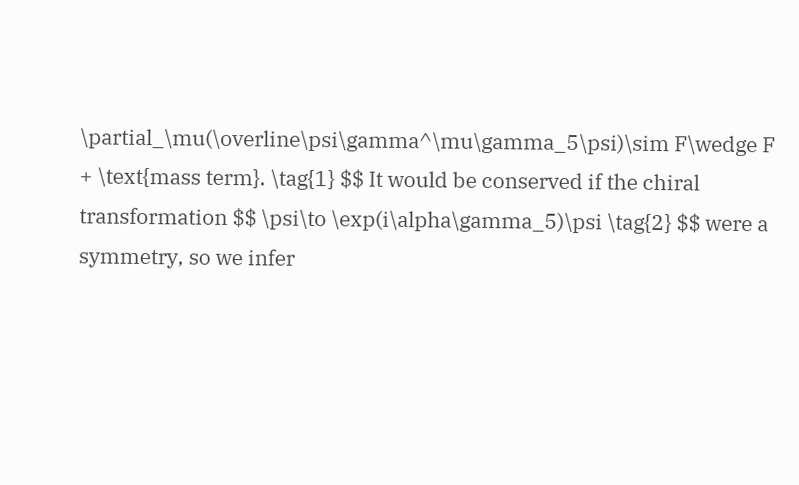\partial_\mu(\overline\psi\gamma^\mu\gamma_5\psi)\sim F\wedge F + \text{mass term}. \tag{1} $$ It would be conserved if the chiral transformation $$ \psi\to \exp(i\alpha\gamma_5)\psi \tag{2} $$ were a symmetry, so we infer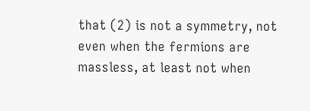that (2) is not a symmetry, not even when the fermions are massless, at least not when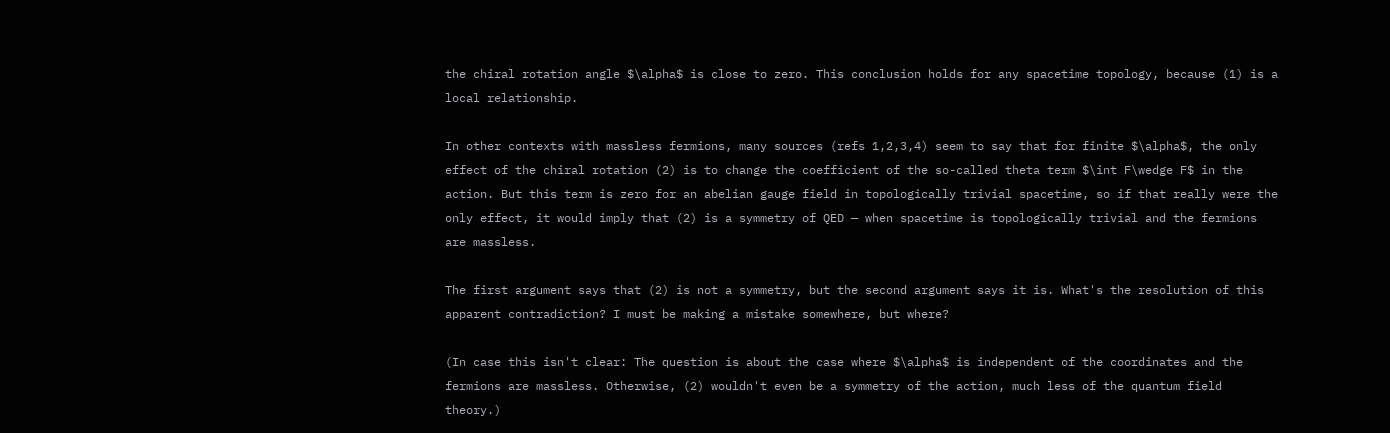the chiral rotation angle $\alpha$ is close to zero. This conclusion holds for any spacetime topology, because (1) is a local relationship.

In other contexts with massless fermions, many sources (refs 1,2,3,4) seem to say that for finite $\alpha$, the only effect of the chiral rotation (2) is to change the coefficient of the so-called theta term $\int F\wedge F$ in the action. But this term is zero for an abelian gauge field in topologically trivial spacetime, so if that really were the only effect, it would imply that (2) is a symmetry of QED — when spacetime is topologically trivial and the fermions are massless.

The first argument says that (2) is not a symmetry, but the second argument says it is. What's the resolution of this apparent contradiction? I must be making a mistake somewhere, but where?

(In case this isn't clear: The question is about the case where $\alpha$ is independent of the coordinates and the fermions are massless. Otherwise, (2) wouldn't even be a symmetry of the action, much less of the quantum field theory.)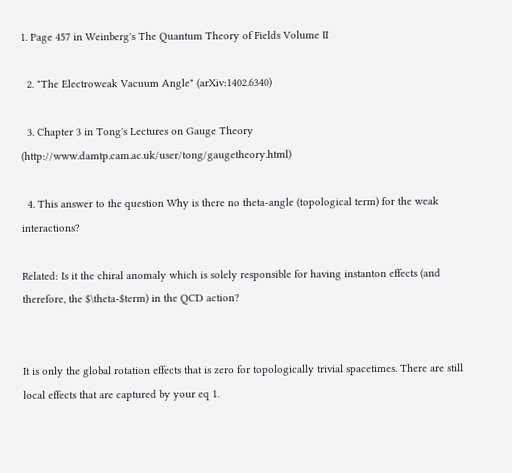1. Page 457 in Weinberg's The Quantum Theory of Fields Volume II

  2. "The Electroweak Vacuum Angle" (arXiv:1402.6340)

  3. Chapter 3 in Tong's Lectures on Gauge Theory (http://www.damtp.cam.ac.uk/user/tong/gaugetheory.html)

  4. This answer to the question Why is there no theta-angle (topological term) for the weak interactions?

Related: Is it the chiral anomaly which is solely responsible for having instanton effects (and therefore, the $\theta-$term) in the QCD action?


It is only the global rotation effects that is zero for topologically trivial spacetimes. There are still local effects that are captured by your eq 1.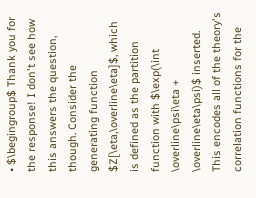• $\begingroup$ Thank you for the response! I don't see how this answers the question, though. Consider the generating function $Z[\eta,\overline\eta]$, which is defined as the partition function with $\exp(\int \overline\psi\eta + \overline\eta\psi)$ inserted. This encodes all of the theory's correlation functions for the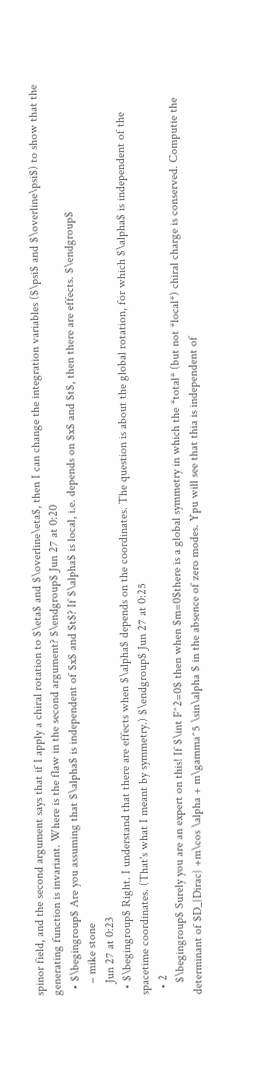spinor field, and the second argument says that if I apply a chiral rotation to $\eta$ and $\overline\eta$, then I can change the integration variables ($\psi$ and $\overline\psi$) to show that the generating function is invariant. Where is the flaw in the second argument? $\endgroup$ Jun 27 at 0:20
  • $\begingroup$ Are you assuming that $\alpha$ is independent of $x$ and $t$? If $\alpha$ is local, i.e. depends on $x$ and $t$, then there are effects. $\endgroup$
    – mike stone
    Jun 27 at 0:23
  • $\begingroup$ Right. I understand that there are effects when $\alpha$ depends on the coordinates. The question is about the global rotation, for which $\alpha$ is independent of the spacetime coordinates. (That's what I meant by symmetry.) $\endgroup$ Jun 27 at 0:25
  • 2
    $\begingroup$ Surely you are an expert on this! If $\int F^2=0$ then when $m=0$there is a global symmetry in which the *total* (but not *local*) chiral charge is conserved. Computie the determinant of $D_{Dirac} +m\cos \alpha + m\gamma^5 \sin\alpha $ in the absence of zero modes. Ypu will see that thia is independent of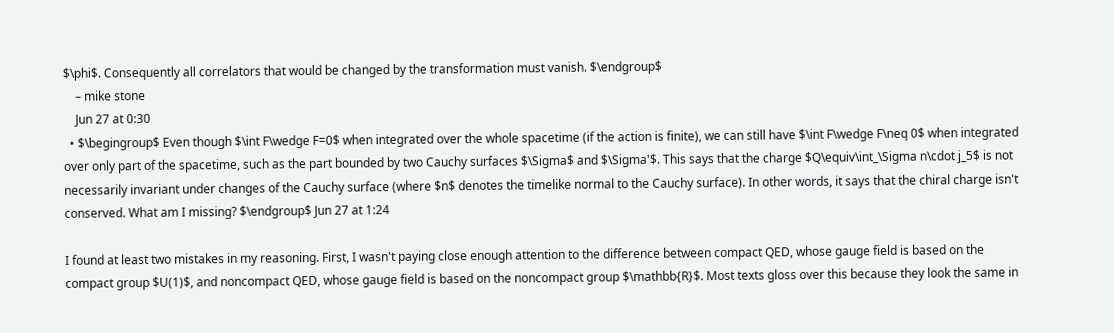$\phi$. Consequently all correlators that would be changed by the transformation must vanish. $\endgroup$
    – mike stone
    Jun 27 at 0:30
  • $\begingroup$ Even though $\int F\wedge F=0$ when integrated over the whole spacetime (if the action is finite), we can still have $\int F\wedge F\neq 0$ when integrated over only part of the spacetime, such as the part bounded by two Cauchy surfaces $\Sigma$ and $\Sigma'$. This says that the charge $Q\equiv\int_\Sigma n\cdot j_5$ is not necessarily invariant under changes of the Cauchy surface (where $n$ denotes the timelike normal to the Cauchy surface). In other words, it says that the chiral charge isn't conserved. What am I missing? $\endgroup$ Jun 27 at 1:24

I found at least two mistakes in my reasoning. First, I wasn't paying close enough attention to the difference between compact QED, whose gauge field is based on the compact group $U(1)$, and noncompact QED, whose gauge field is based on the noncompact group $\mathbb{R}$. Most texts gloss over this because they look the same in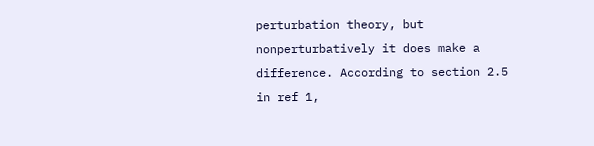perturbation theory, but nonperturbatively it does make a difference. According to section 2.5 in ref 1,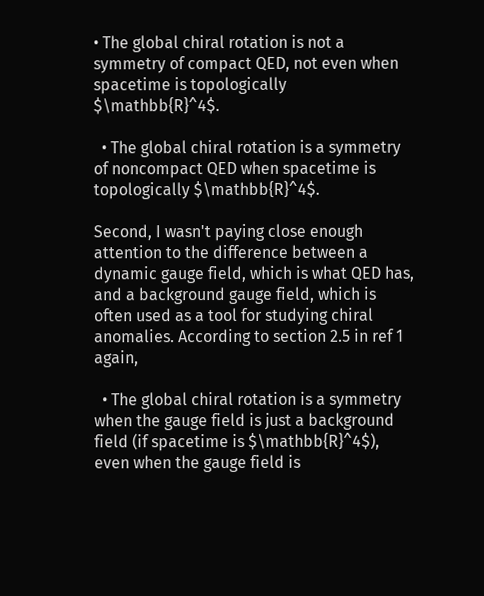• The global chiral rotation is not a symmetry of compact QED, not even when spacetime is topologically $\mathbb{R}^4$.

  • The global chiral rotation is a symmetry of noncompact QED when spacetime is topologically $\mathbb{R}^4$.

Second, I wasn't paying close enough attention to the difference between a dynamic gauge field, which is what QED has, and a background gauge field, which is often used as a tool for studying chiral anomalies. According to section 2.5 in ref 1 again,

  • The global chiral rotation is a symmetry when the gauge field is just a background field (if spacetime is $\mathbb{R}^4$), even when the gauge field is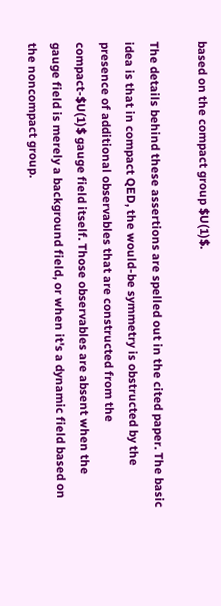based on the compact group $U(1)$.

The details behind these assertions are spelled out in the cited paper. The basic idea is that in compact QED, the would-be symmetry is obstructed by the presence of additional observables that are constructed from the compact-$U(1)$ gauge field itself. Those observables are absent when the gauge field is merely a background field, or when it's a dynamic field based on the noncompact group.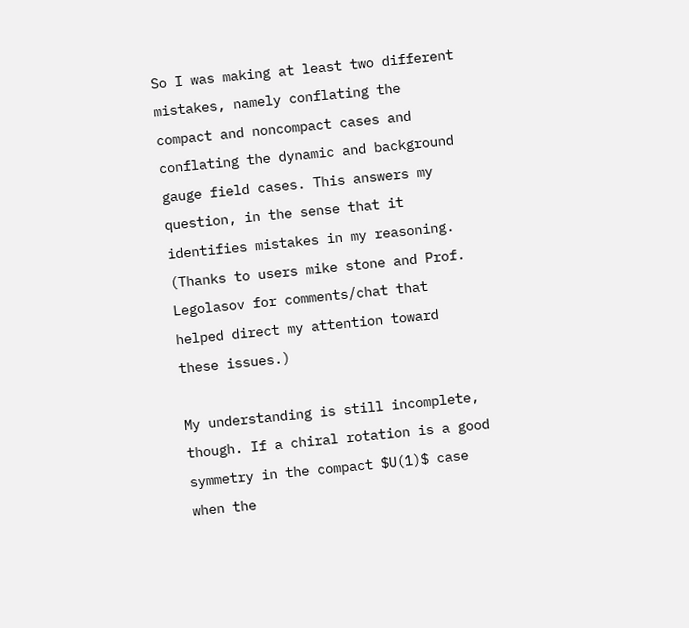So I was making at least two different mistakes, namely conflating the compact and noncompact cases and conflating the dynamic and background gauge field cases. This answers my question, in the sense that it identifies mistakes in my reasoning. (Thanks to users mike stone and Prof. Legolasov for comments/chat that helped direct my attention toward these issues.)

My understanding is still incomplete, though. If a chiral rotation is a good symmetry in the compact $U(1)$ case when the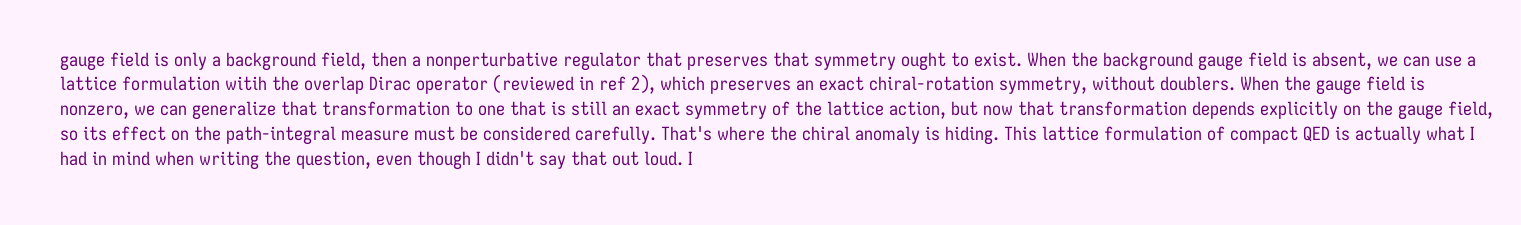gauge field is only a background field, then a nonperturbative regulator that preserves that symmetry ought to exist. When the background gauge field is absent, we can use a lattice formulation witih the overlap Dirac operator (reviewed in ref 2), which preserves an exact chiral-rotation symmetry, without doublers. When the gauge field is nonzero, we can generalize that transformation to one that is still an exact symmetry of the lattice action, but now that transformation depends explicitly on the gauge field, so its effect on the path-integral measure must be considered carefully. That's where the chiral anomaly is hiding. This lattice formulation of compact QED is actually what I had in mind when writing the question, even though I didn't say that out loud. I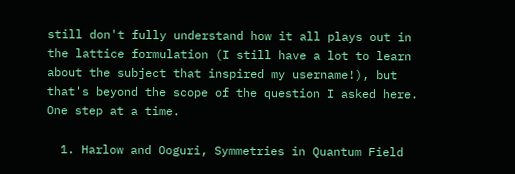still don't fully understand how it all plays out in the lattice formulation (I still have a lot to learn about the subject that inspired my username!), but that's beyond the scope of the question I asked here. One step at a time.

  1. Harlow and Ooguri, Symmetries in Quantum Field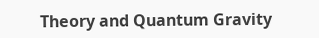Theory and Quantum Gravity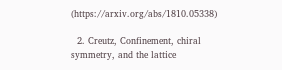(https://arxiv.org/abs/1810.05338)

  2. Creutz, Confinement, chiral symmetry, and the lattice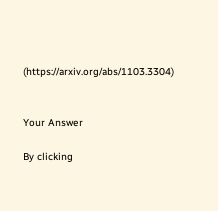(https://arxiv.org/abs/1103.3304)


Your Answer

By clicking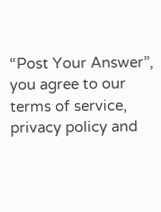“Post Your Answer”, you agree to our terms of service, privacy policy and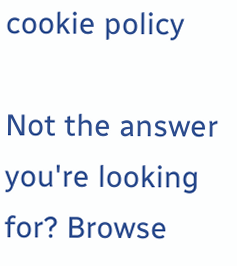cookie policy

Not the answer you're looking for? Browse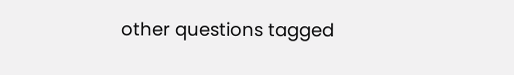other questions tagged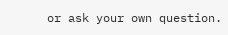or ask your own question.